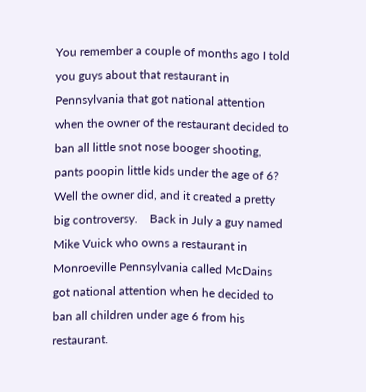You remember a couple of months ago I told you guys about that restaurant in Pennsylvania that got national attention when the owner of the restaurant decided to ban all little snot nose booger shooting, pants poopin little kids under the age of 6?   Well the owner did, and it created a pretty big controversy.    Back in July a guy named Mike Vuick who owns a restaurant in Monroeville Pennsylvania called McDains got national attention when he decided to ban all children under age 6 from his restaurant.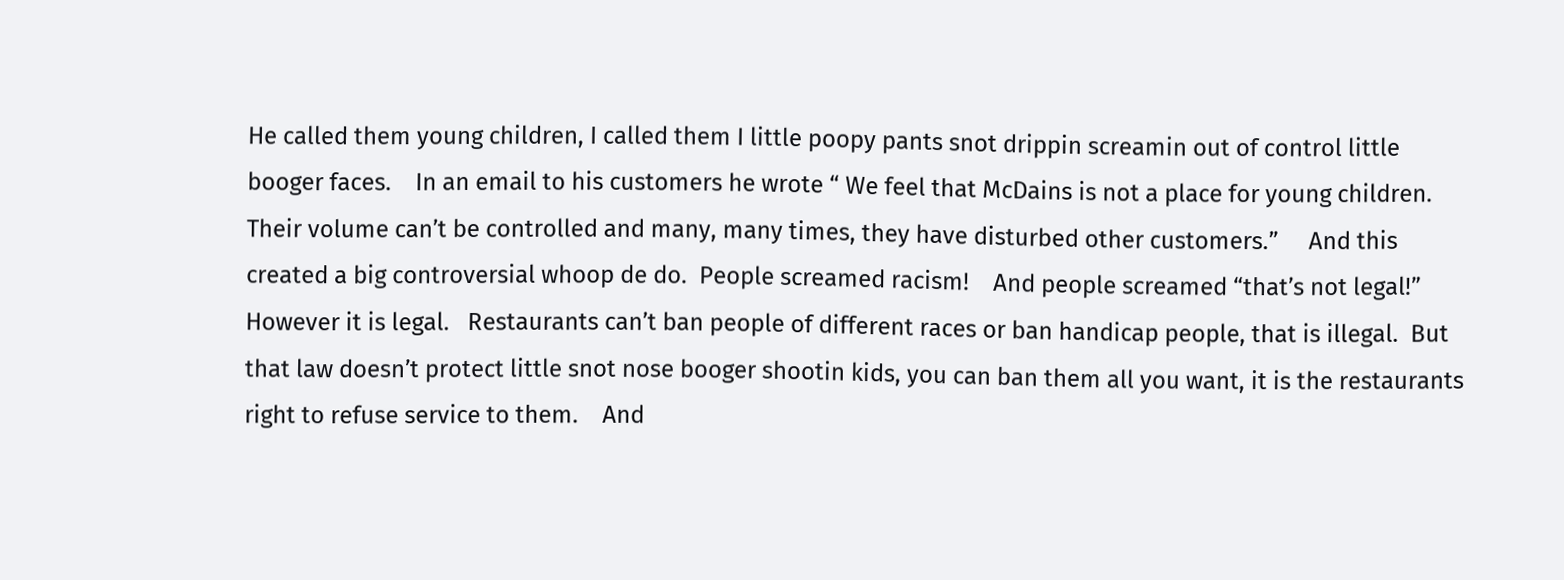He called them young children, I called them I little poopy pants snot drippin screamin out of control little booger faces.    In an email to his customers he wrote “ We feel that McDains is not a place for young children.  Their volume can’t be controlled and many, many times, they have disturbed other customers.”     And this created a big controversial whoop de do.  People screamed racism!    And people screamed “that’s not legal!”    However it is legal.   Restaurants can’t ban people of different races or ban handicap people, that is illegal.  But that law doesn’t protect little snot nose booger shootin kids, you can ban them all you want, it is the restaurants right to refuse service to them.    And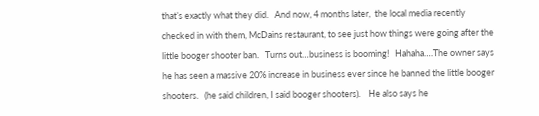that’s exactly what they did.   And now, 4 months later,  the local media recently checked in with them, McDains restaurant, to see just how things were going after the little booger shooter ban.   Turns out…business is booming!   Hahaha….The owner says he has seen a massive 20% increase in business ever since he banned the little booger shooters.   (he said children, I said booger shooters).    He also says he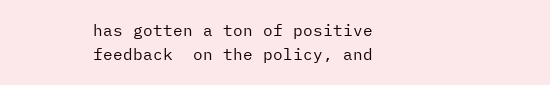has gotten a ton of positive feedback  on the policy, and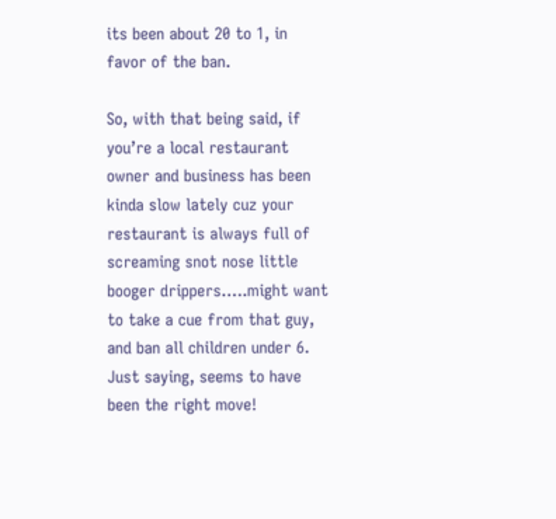its been about 20 to 1, in favor of the ban.

So, with that being said, if you’re a local restaurant owner and business has been kinda slow lately cuz your restaurant is always full of screaming snot nose little booger drippers…..might want to take a cue from that guy, and ban all children under 6.   Just saying, seems to have been the right move!